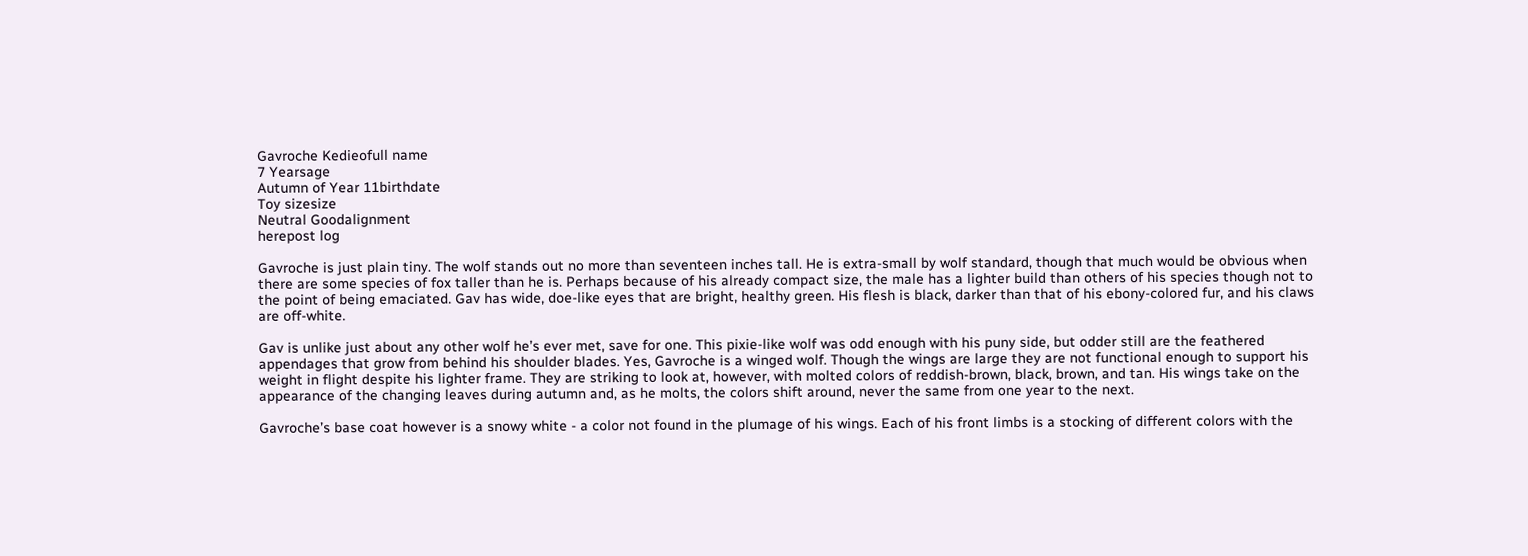Gavroche Kedieofull name
7 Yearsage
Autumn of Year 11birthdate
Toy sizesize
Neutral Goodalignment
herepost log

Gavroche is just plain tiny. The wolf stands out no more than seventeen inches tall. He is extra-small by wolf standard, though that much would be obvious when there are some species of fox taller than he is. Perhaps because of his already compact size, the male has a lighter build than others of his species though not to the point of being emaciated. Gav has wide, doe-like eyes that are bright, healthy green. His flesh is black, darker than that of his ebony-colored fur, and his claws are off-white.

Gav is unlike just about any other wolf he’s ever met, save for one. This pixie-like wolf was odd enough with his puny side, but odder still are the feathered appendages that grow from behind his shoulder blades. Yes, Gavroche is a winged wolf. Though the wings are large they are not functional enough to support his weight in flight despite his lighter frame. They are striking to look at, however, with molted colors of reddish-brown, black, brown, and tan. His wings take on the appearance of the changing leaves during autumn and, as he molts, the colors shift around, never the same from one year to the next.

Gavroche’s base coat however is a snowy white - a color not found in the plumage of his wings. Each of his front limbs is a stocking of different colors with the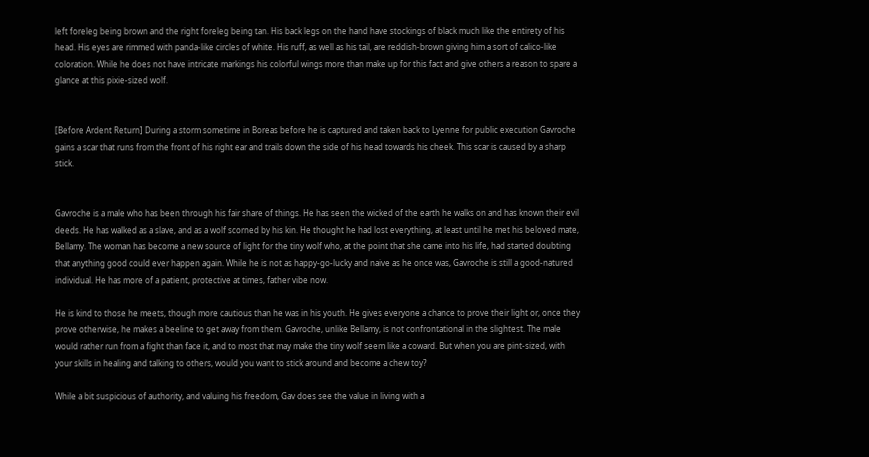left foreleg being brown and the right foreleg being tan. His back legs on the hand have stockings of black much like the entirety of his head. His eyes are rimmed with panda-like circles of white. His ruff, as well as his tail, are reddish-brown giving him a sort of calico-like coloration. While he does not have intricate markings his colorful wings more than make up for this fact and give others a reason to spare a glance at this pixie-sized wolf.


[Before Ardent Return] During a storm sometime in Boreas before he is captured and taken back to Lyenne for public execution Gavroche gains a scar that runs from the front of his right ear and trails down the side of his head towards his cheek. This scar is caused by a sharp stick.


Gavroche is a male who has been through his fair share of things. He has seen the wicked of the earth he walks on and has known their evil deeds. He has walked as a slave, and as a wolf scorned by his kin. He thought he had lost everything, at least until he met his beloved mate, Bellamy. The woman has become a new source of light for the tiny wolf who, at the point that she came into his life, had started doubting that anything good could ever happen again. While he is not as happy-go-lucky and naive as he once was, Gavroche is still a good-natured individual. He has more of a patient, protective at times, father vibe now.

He is kind to those he meets, though more cautious than he was in his youth. He gives everyone a chance to prove their light or, once they prove otherwise, he makes a beeline to get away from them. Gavroche, unlike Bellamy, is not confrontational in the slightest. The male would rather run from a fight than face it, and to most that may make the tiny wolf seem like a coward. But when you are pint-sized, with your skills in healing and talking to others, would you want to stick around and become a chew toy?

While a bit suspicious of authority, and valuing his freedom, Gav does see the value in living with a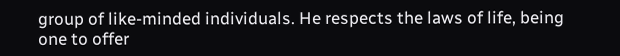group of like-minded individuals. He respects the laws of life, being one to offer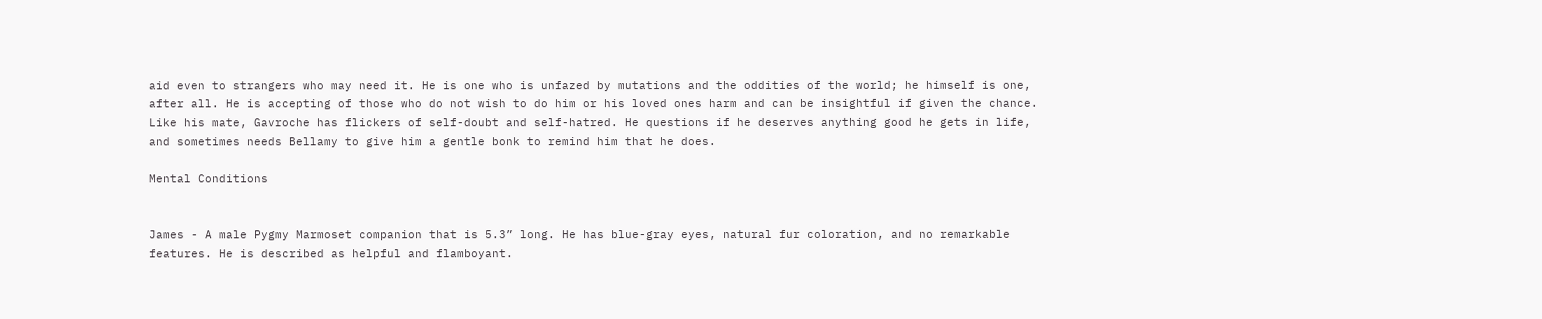aid even to strangers who may need it. He is one who is unfazed by mutations and the oddities of the world; he himself is one, after all. He is accepting of those who do not wish to do him or his loved ones harm and can be insightful if given the chance. Like his mate, Gavroche has flickers of self-doubt and self-hatred. He questions if he deserves anything good he gets in life, and sometimes needs Bellamy to give him a gentle bonk to remind him that he does.

Mental Conditions


James - A male Pygmy Marmoset companion that is 5.3” long. He has blue-gray eyes, natural fur coloration, and no remarkable features. He is described as helpful and flamboyant.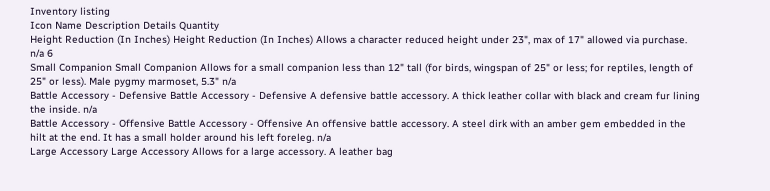Inventory listing
Icon Name Description Details Quantity
Height Reduction (In Inches) Height Reduction (In Inches) Allows a character reduced height under 23", max of 17" allowed via purchase. n/a 6
Small Companion Small Companion Allows for a small companion less than 12" tall (for birds, wingspan of 25" or less; for reptiles, length of 25" or less). Male pygmy marmoset, 5.3" n/a
Battle Accessory - Defensive Battle Accessory - Defensive A defensive battle accessory. A thick leather collar with black and cream fur lining the inside. n/a
Battle Accessory - Offensive Battle Accessory - Offensive An offensive battle accessory. A steel dirk with an amber gem embedded in the hilt at the end. It has a small holder around his left foreleg. n/a
Large Accessory Large Accessory Allows for a large accessory. A leather bag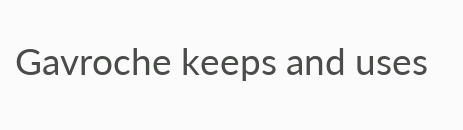Gavroche keeps and uses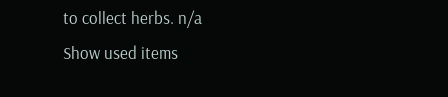to collect herbs. n/a
Show used items